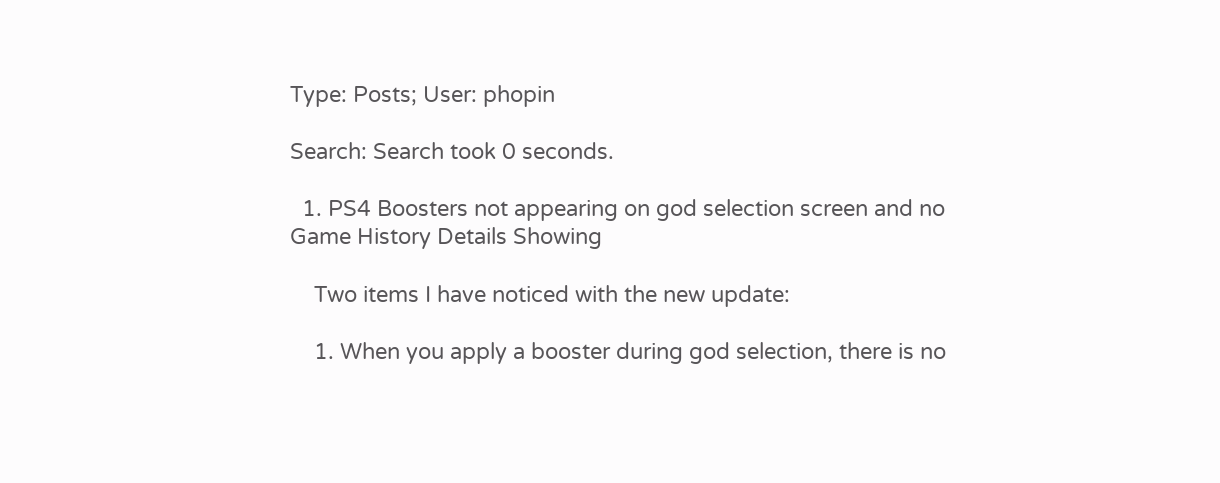Type: Posts; User: phopin

Search: Search took 0 seconds.

  1. PS4 Boosters not appearing on god selection screen and no Game History Details Showing

    Two items I have noticed with the new update:

    1. When you apply a booster during god selection, there is no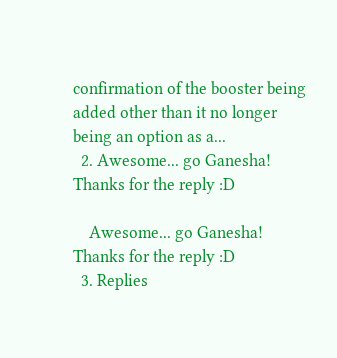confirmation of the booster being added other than it no longer being an option as a...
  2. Awesome... go Ganesha! Thanks for the reply :D

    Awesome... go Ganesha! Thanks for the reply :D
  3. Replies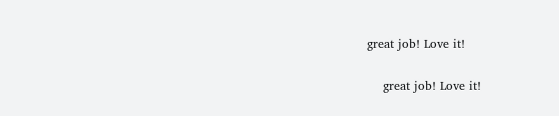great job! Love it!

    great job! Love it!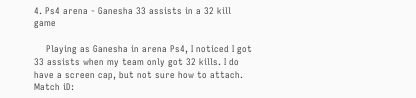4. Ps4 arena - Ganesha 33 assists in a 32 kill game

    Playing as Ganesha in arena Ps4, I noticed I got 33 assists when my team only got 32 kills. I do have a screen cap, but not sure how to attach. Match iD: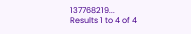137768219...
Results 1 to 4 of 4